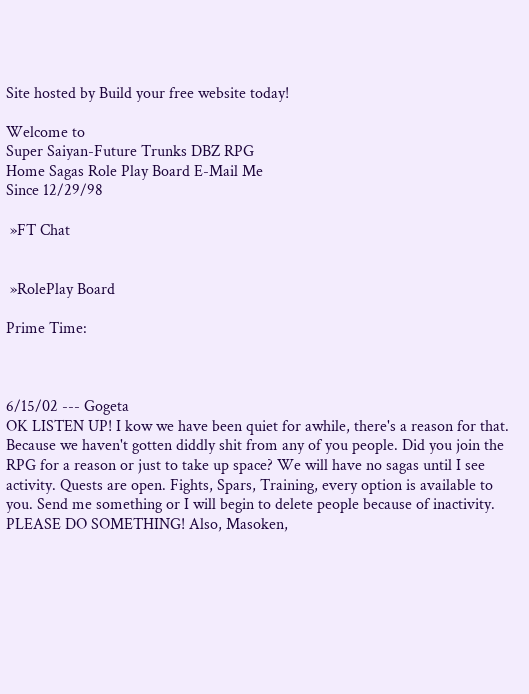Site hosted by Build your free website today!

Welcome to
Super Saiyan-Future Trunks DBZ RPG
Home Sagas Role Play Board E-Mail Me
Since 12/29/98

 »FT Chat


 »RolePlay Board

Prime Time:



6/15/02 --- Gogeta
OK LISTEN UP! I kow we have been quiet for awhile, there's a reason for that. Because we haven't gotten diddly shit from any of you people. Did you join the RPG for a reason or just to take up space? We will have no sagas until I see activity. Quests are open. Fights, Spars, Training, every option is available to you. Send me something or I will begin to delete people because of inactivity. PLEASE DO SOMETHING! Also, Masoken,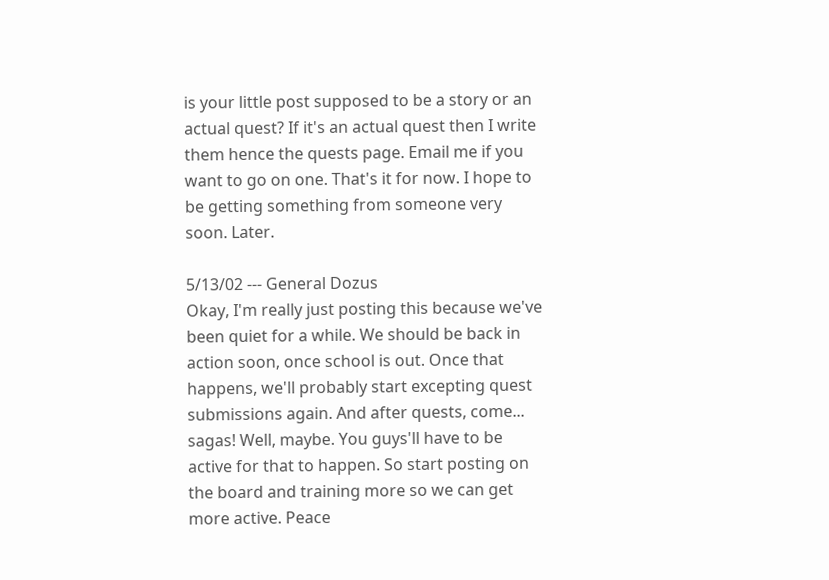is your little post supposed to be a story or an actual quest? If it's an actual quest then I write them hence the quests page. Email me if you want to go on one. That's it for now. I hope to be getting something from someone very soon. Later.

5/13/02 --- General Dozus
Okay, I'm really just posting this because we've been quiet for a while. We should be back in action soon, once school is out. Once that happens, we'll probably start excepting quest submissions again. And after quests, come... sagas! Well, maybe. You guys'll have to be active for that to happen. So start posting on the board and training more so we can get more active. Peace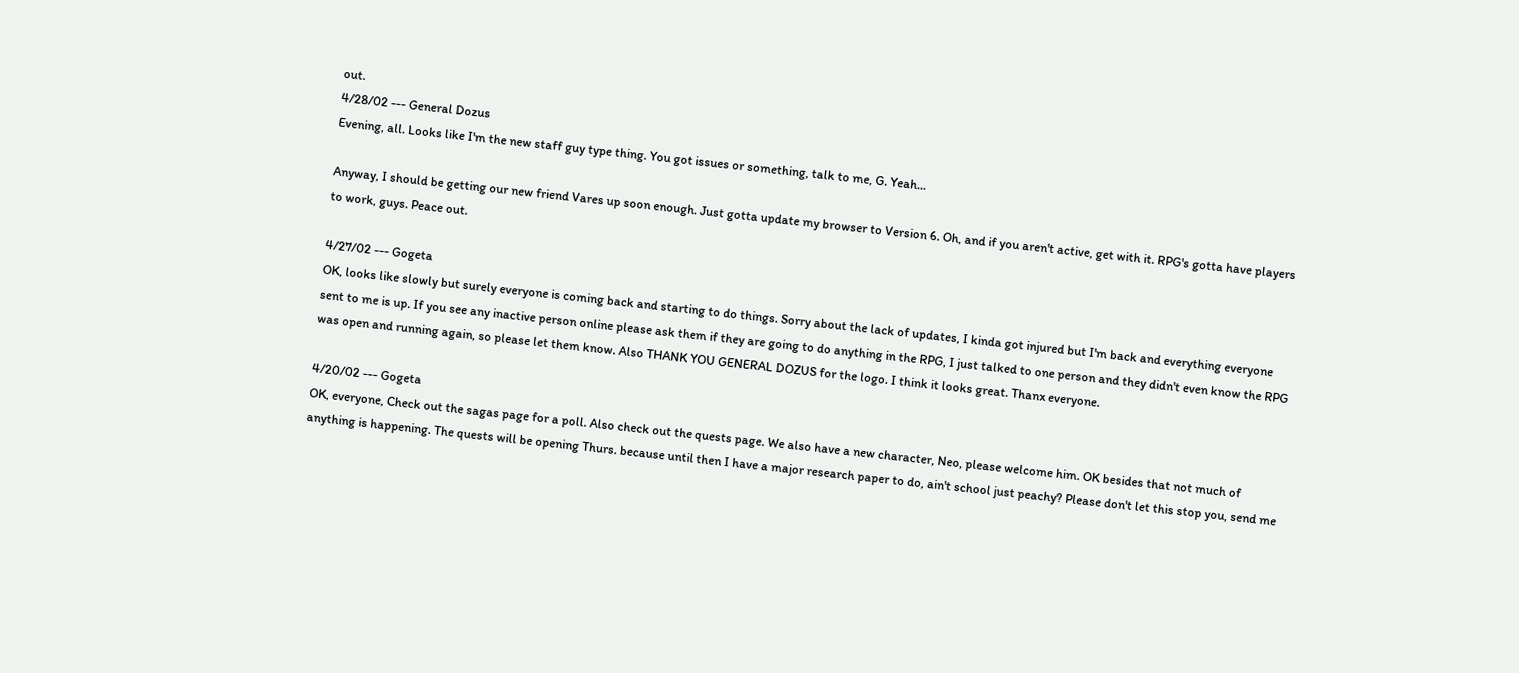out.
4/28/02 --- General Dozus
Evening, all. Looks like I'm the new staff guy type thing. You got issues or something, talk to me, G. Yeah...

Anyway, I should be getting our new friend Vares up soon enough. Just gotta update my browser to Version 6. Oh, and if you aren't active, get with it. RPG's gotta have players to work, guys. Peace out.

4/27/02 --- Gogeta
OK, looks like slowly but surely everyone is coming back and starting to do things. Sorry about the lack of updates, I kinda got injured but I'm back and everything everyone sent to me is up. If you see any inactive person online please ask them if they are going to do anything in the RPG, I just talked to one person and they didn't even know the RPG was open and running again, so please let them know. Also THANK YOU GENERAL DOZUS for the logo. I think it looks great. Thanx everyone.

4/20/02 --- Gogeta
OK, everyone, Check out the sagas page for a poll. Also check out the quests page. We also have a new character, Neo, please welcome him. OK besides that not much of anything is happening. The quests will be opening Thurs. because until then I have a major research paper to do, ain't school just peachy? Please don't let this stop you, send me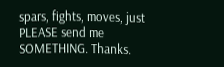spars, fights, moves, just PLEASE send me SOMETHING. Thanks.